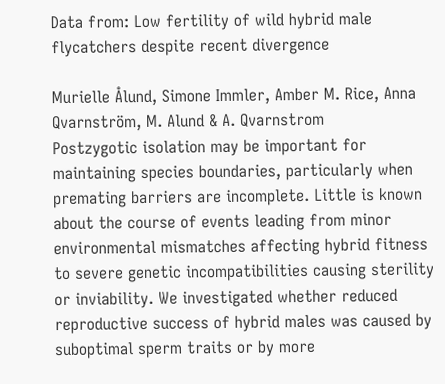Data from: Low fertility of wild hybrid male flycatchers despite recent divergence

Murielle Ålund, Simone Immler, Amber M. Rice, Anna Qvarnström, M. Alund & A. Qvarnstrom
Postzygotic isolation may be important for maintaining species boundaries, particularly when premating barriers are incomplete. Little is known about the course of events leading from minor environmental mismatches affecting hybrid fitness to severe genetic incompatibilities causing sterility or inviability. We investigated whether reduced reproductive success of hybrid males was caused by suboptimal sperm traits or by more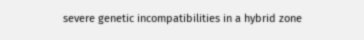severe genetic incompatibilities in a hybrid zone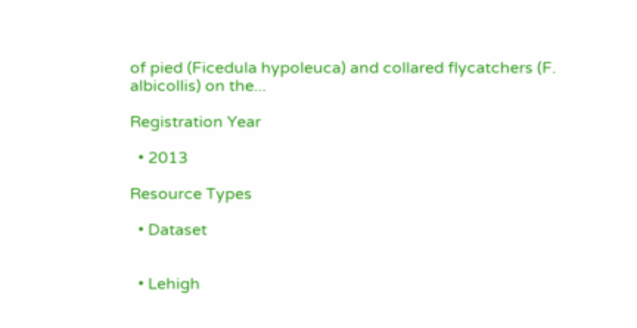of pied (Ficedula hypoleuca) and collared flycatchers (F. albicollis) on the...

Registration Year

  • 2013

Resource Types

  • Dataset


  • Lehigh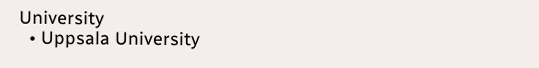University
  • Uppsala University